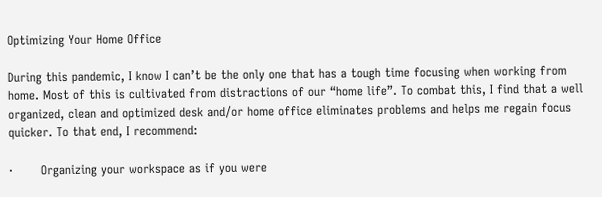Optimizing Your Home Office

During this pandemic, I know I can’t be the only one that has a tough time focusing when working from home. Most of this is cultivated from distractions of our “home life”. To combat this, I find that a well organized, clean and optimized desk and/or home office eliminates problems and helps me regain focus quicker. To that end, I recommend:

·       Organizing your workspace as if you were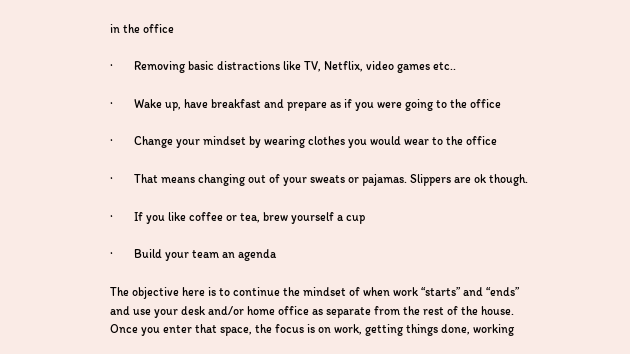in the office

·       Removing basic distractions like TV, Netflix, video games etc..

·       Wake up, have breakfast and prepare as if you were going to the office

·       Change your mindset by wearing clothes you would wear to the office

·       That means changing out of your sweats or pajamas. Slippers are ok though.

·       If you like coffee or tea, brew yourself a cup

·       Build your team an agenda

The objective here is to continue the mindset of when work “starts” and “ends” and use your desk and/or home office as separate from the rest of the house. Once you enter that space, the focus is on work, getting things done, working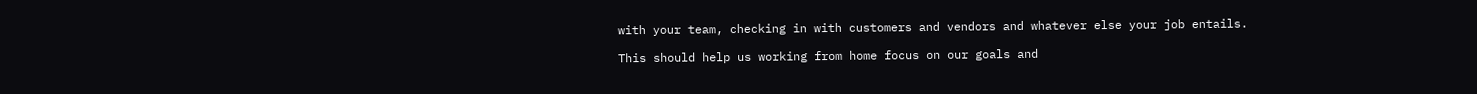with your team, checking in with customers and vendors and whatever else your job entails.

This should help us working from home focus on our goals and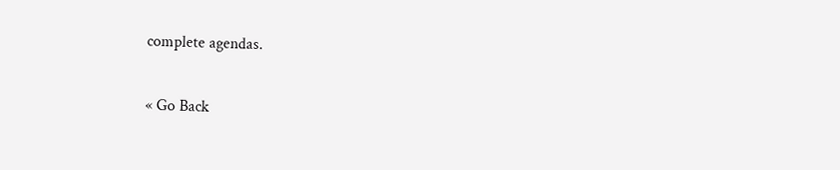complete agendas.

« Go Back